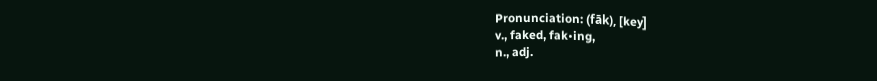Pronunciation: (fāk), [key]
v., faked, fak•ing,
n., adj.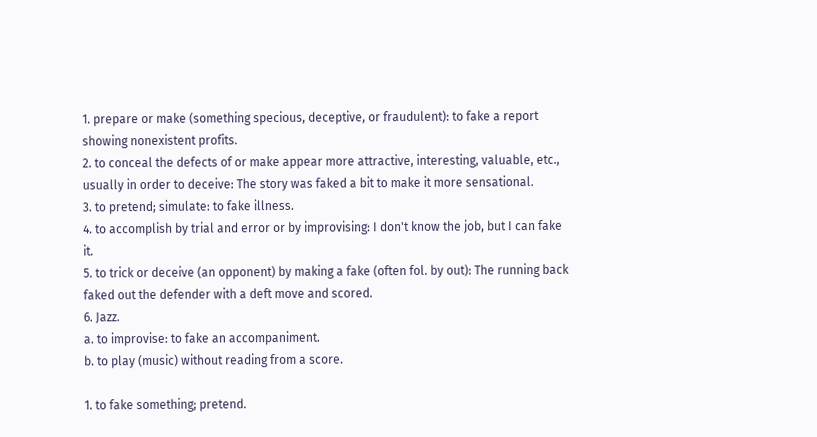1. prepare or make (something specious, deceptive, or fraudulent): to fake a report showing nonexistent profits.
2. to conceal the defects of or make appear more attractive, interesting, valuable, etc., usually in order to deceive: The story was faked a bit to make it more sensational.
3. to pretend; simulate: to fake illness.
4. to accomplish by trial and error or by improvising: I don't know the job, but I can fake it.
5. to trick or deceive (an opponent) by making a fake (often fol. by out): The running back faked out the defender with a deft move and scored.
6. Jazz.
a. to improvise: to fake an accompaniment.
b. to play (music) without reading from a score.

1. to fake something; pretend.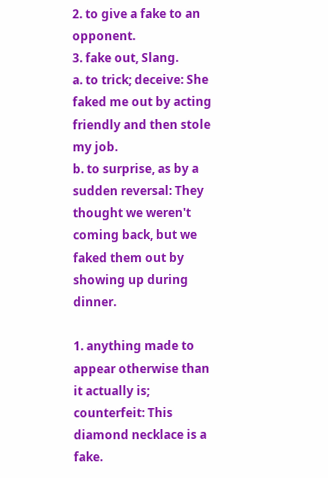2. to give a fake to an opponent.
3. fake out, Slang.
a. to trick; deceive: She faked me out by acting friendly and then stole my job.
b. to surprise, as by a sudden reversal: They thought we weren't coming back, but we faked them out by showing up during dinner.

1. anything made to appear otherwise than it actually is; counterfeit: This diamond necklace is a fake.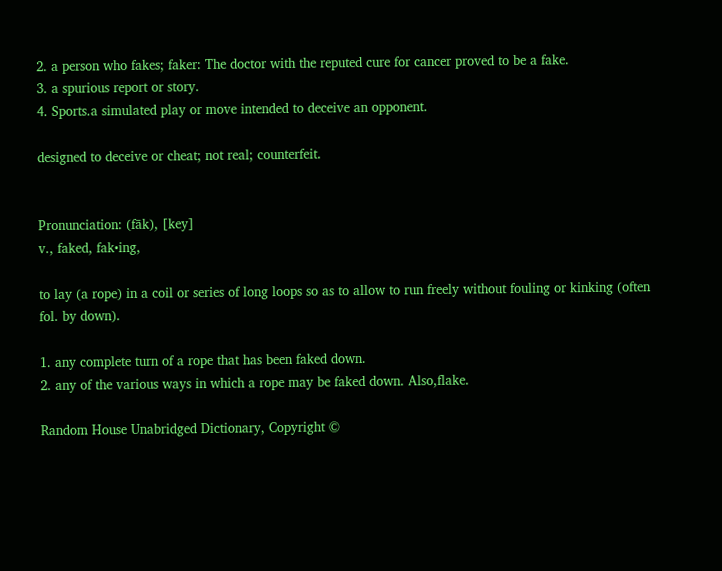2. a person who fakes; faker: The doctor with the reputed cure for cancer proved to be a fake.
3. a spurious report or story.
4. Sports.a simulated play or move intended to deceive an opponent.

designed to deceive or cheat; not real; counterfeit.


Pronunciation: (fāk), [key]
v., faked, fak•ing,

to lay (a rope) in a coil or series of long loops so as to allow to run freely without fouling or kinking (often fol. by down).

1. any complete turn of a rope that has been faked down.
2. any of the various ways in which a rope may be faked down. Also,flake.

Random House Unabridged Dictionary, Copyright ©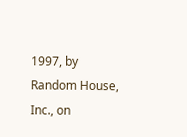1997, by Random House, Inc., on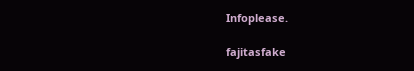Infoplease.

fajitasfake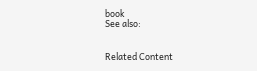book
See also:


Related Content